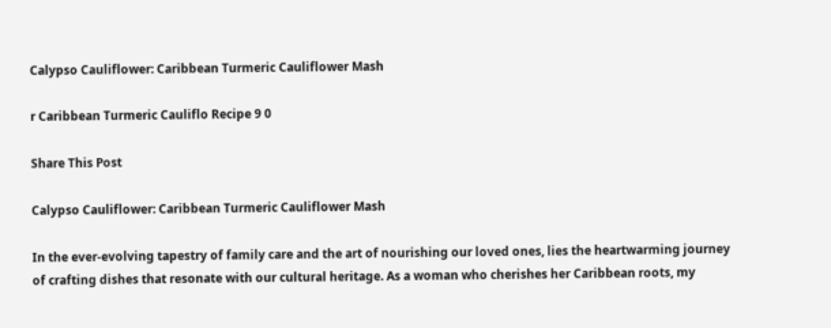Calypso Cauliflower: Caribbean Turmeric Cauliflower Mash

r Caribbean Turmeric Cauliflo Recipe 9 0

Share This Post

Calypso Cauliflower: Caribbean Turmeric Cauliflower Mash

In the ever-evolving tapestry of family care and the art of nourishing our loved ones, lies the heartwarming journey of crafting dishes that resonate with our cultural heritage. As a woman who cherishes her Caribbean roots, my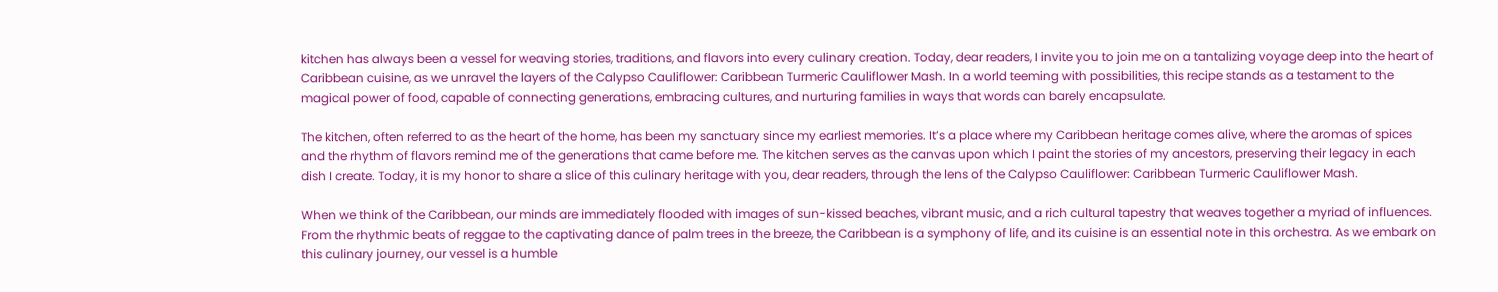kitchen has always been a vessel for weaving stories, traditions, and flavors into every culinary creation. Today, dear readers, I invite you to join me on a tantalizing voyage deep into the heart of Caribbean cuisine, as we unravel the layers of the Calypso Cauliflower: Caribbean Turmeric Cauliflower Mash. In a world teeming with possibilities, this recipe stands as a testament to the magical power of food, capable of connecting generations, embracing cultures, and nurturing families in ways that words can barely encapsulate.

The kitchen, often referred to as the heart of the home, has been my sanctuary since my earliest memories. It’s a place where my Caribbean heritage comes alive, where the aromas of spices and the rhythm of flavors remind me of the generations that came before me. The kitchen serves as the canvas upon which I paint the stories of my ancestors, preserving their legacy in each dish I create. Today, it is my honor to share a slice of this culinary heritage with you, dear readers, through the lens of the Calypso Cauliflower: Caribbean Turmeric Cauliflower Mash.

When we think of the Caribbean, our minds are immediately flooded with images of sun-kissed beaches, vibrant music, and a rich cultural tapestry that weaves together a myriad of influences. From the rhythmic beats of reggae to the captivating dance of palm trees in the breeze, the Caribbean is a symphony of life, and its cuisine is an essential note in this orchestra. As we embark on this culinary journey, our vessel is a humble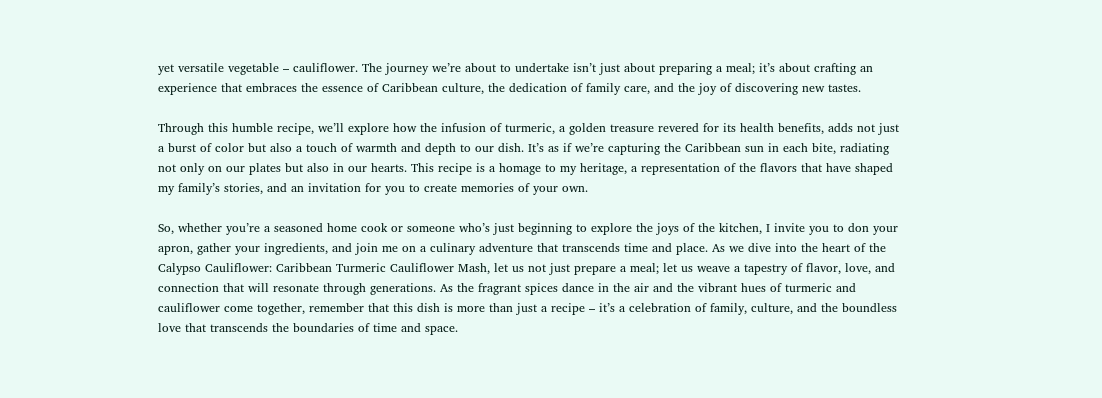yet versatile vegetable – cauliflower. The journey we’re about to undertake isn’t just about preparing a meal; it’s about crafting an experience that embraces the essence of Caribbean culture, the dedication of family care, and the joy of discovering new tastes.

Through this humble recipe, we’ll explore how the infusion of turmeric, a golden treasure revered for its health benefits, adds not just a burst of color but also a touch of warmth and depth to our dish. It’s as if we’re capturing the Caribbean sun in each bite, radiating not only on our plates but also in our hearts. This recipe is a homage to my heritage, a representation of the flavors that have shaped my family’s stories, and an invitation for you to create memories of your own.

So, whether you’re a seasoned home cook or someone who’s just beginning to explore the joys of the kitchen, I invite you to don your apron, gather your ingredients, and join me on a culinary adventure that transcends time and place. As we dive into the heart of the Calypso Cauliflower: Caribbean Turmeric Cauliflower Mash, let us not just prepare a meal; let us weave a tapestry of flavor, love, and connection that will resonate through generations. As the fragrant spices dance in the air and the vibrant hues of turmeric and cauliflower come together, remember that this dish is more than just a recipe – it’s a celebration of family, culture, and the boundless love that transcends the boundaries of time and space.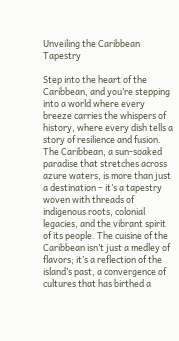Unveiling the Caribbean Tapestry

Step into the heart of the Caribbean, and you’re stepping into a world where every breeze carries the whispers of history, where every dish tells a story of resilience and fusion. The Caribbean, a sun-soaked paradise that stretches across azure waters, is more than just a destination – it’s a tapestry woven with threads of indigenous roots, colonial legacies, and the vibrant spirit of its people. The cuisine of the Caribbean isn’t just a medley of flavors; it’s a reflection of the island’s past, a convergence of cultures that has birthed a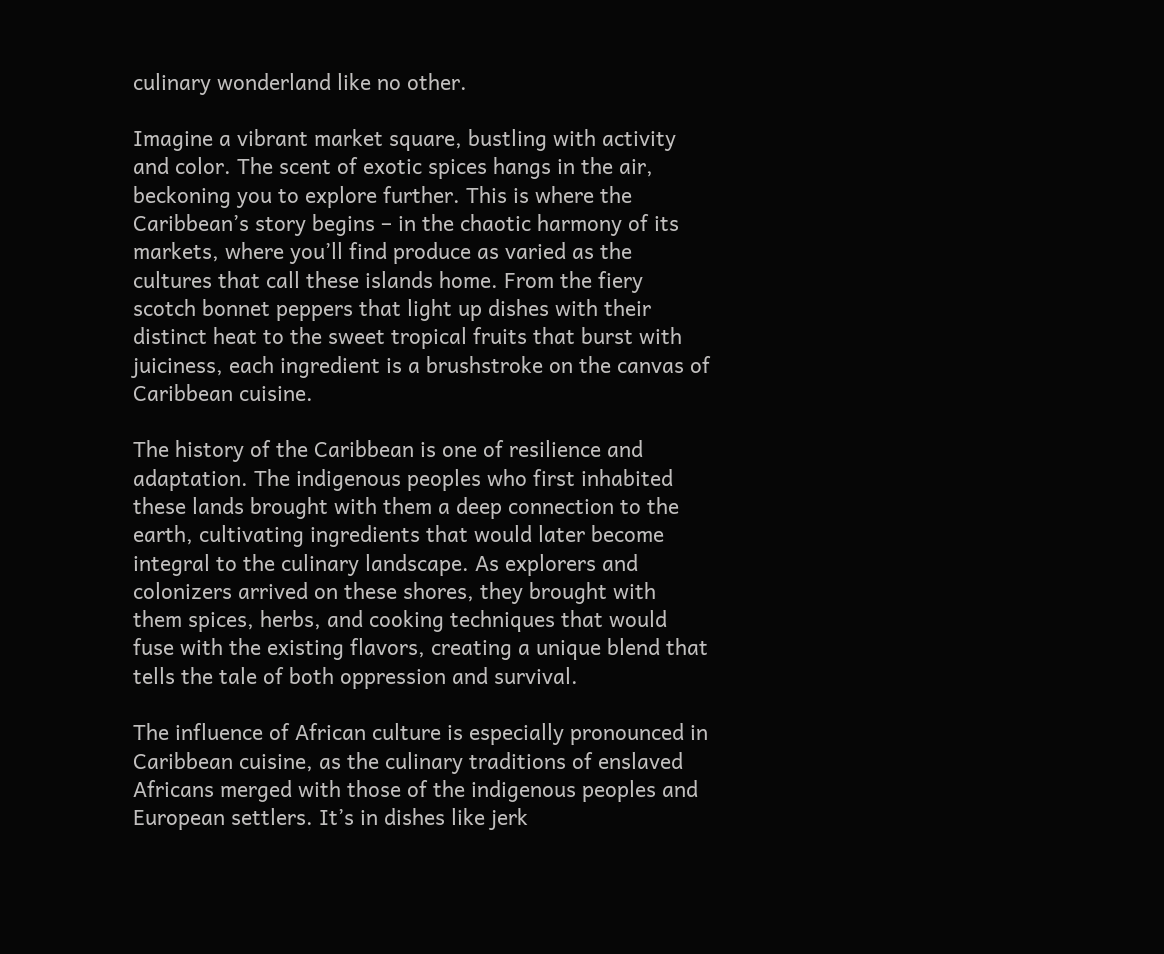culinary wonderland like no other.

Imagine a vibrant market square, bustling with activity and color. The scent of exotic spices hangs in the air, beckoning you to explore further. This is where the Caribbean’s story begins – in the chaotic harmony of its markets, where you’ll find produce as varied as the cultures that call these islands home. From the fiery scotch bonnet peppers that light up dishes with their distinct heat to the sweet tropical fruits that burst with juiciness, each ingredient is a brushstroke on the canvas of Caribbean cuisine.

The history of the Caribbean is one of resilience and adaptation. The indigenous peoples who first inhabited these lands brought with them a deep connection to the earth, cultivating ingredients that would later become integral to the culinary landscape. As explorers and colonizers arrived on these shores, they brought with them spices, herbs, and cooking techniques that would fuse with the existing flavors, creating a unique blend that tells the tale of both oppression and survival.

The influence of African culture is especially pronounced in Caribbean cuisine, as the culinary traditions of enslaved Africans merged with those of the indigenous peoples and European settlers. It’s in dishes like jerk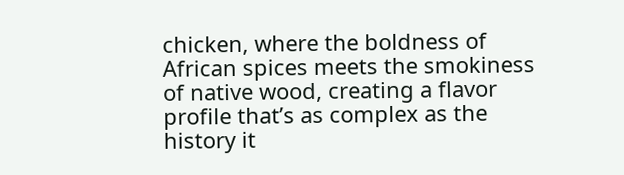chicken, where the boldness of African spices meets the smokiness of native wood, creating a flavor profile that’s as complex as the history it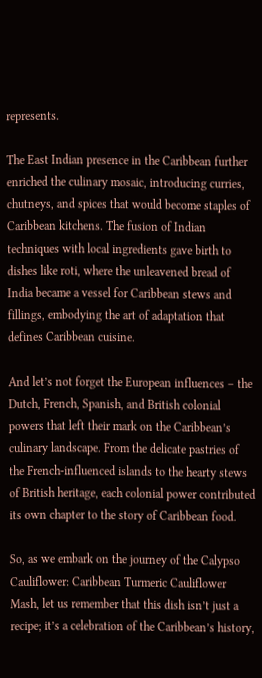represents.

The East Indian presence in the Caribbean further enriched the culinary mosaic, introducing curries, chutneys, and spices that would become staples of Caribbean kitchens. The fusion of Indian techniques with local ingredients gave birth to dishes like roti, where the unleavened bread of India became a vessel for Caribbean stews and fillings, embodying the art of adaptation that defines Caribbean cuisine.

And let’s not forget the European influences – the Dutch, French, Spanish, and British colonial powers that left their mark on the Caribbean’s culinary landscape. From the delicate pastries of the French-influenced islands to the hearty stews of British heritage, each colonial power contributed its own chapter to the story of Caribbean food.

So, as we embark on the journey of the Calypso Cauliflower: Caribbean Turmeric Cauliflower Mash, let us remember that this dish isn’t just a recipe; it’s a celebration of the Caribbean’s history,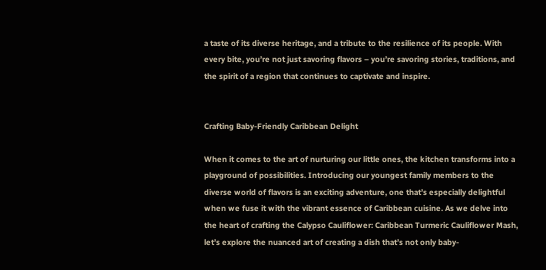a taste of its diverse heritage, and a tribute to the resilience of its people. With every bite, you’re not just savoring flavors – you’re savoring stories, traditions, and the spirit of a region that continues to captivate and inspire.


Crafting Baby-Friendly Caribbean Delight

When it comes to the art of nurturing our little ones, the kitchen transforms into a playground of possibilities. Introducing our youngest family members to the diverse world of flavors is an exciting adventure, one that’s especially delightful when we fuse it with the vibrant essence of Caribbean cuisine. As we delve into the heart of crafting the Calypso Cauliflower: Caribbean Turmeric Cauliflower Mash, let’s explore the nuanced art of creating a dish that’s not only baby-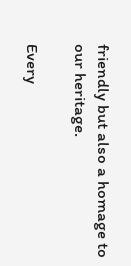friendly but also a homage to our heritage.

Every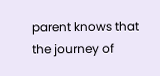parent knows that the journey of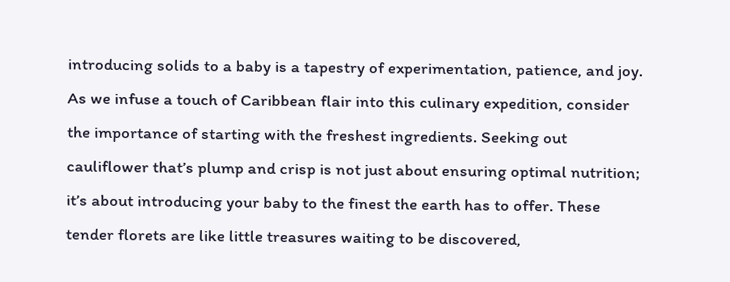introducing solids to a baby is a tapestry of experimentation, patience, and joy. As we infuse a touch of Caribbean flair into this culinary expedition, consider the importance of starting with the freshest ingredients. Seeking out cauliflower that’s plump and crisp is not just about ensuring optimal nutrition; it’s about introducing your baby to the finest the earth has to offer. These tender florets are like little treasures waiting to be discovered,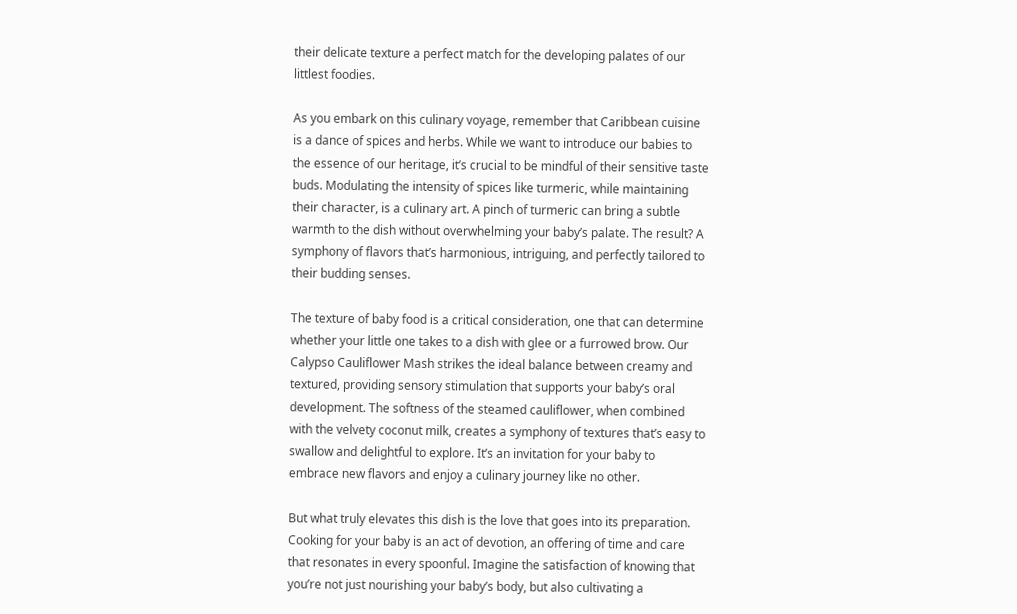their delicate texture a perfect match for the developing palates of our littlest foodies.

As you embark on this culinary voyage, remember that Caribbean cuisine is a dance of spices and herbs. While we want to introduce our babies to the essence of our heritage, it’s crucial to be mindful of their sensitive taste buds. Modulating the intensity of spices like turmeric, while maintaining their character, is a culinary art. A pinch of turmeric can bring a subtle warmth to the dish without overwhelming your baby’s palate. The result? A symphony of flavors that’s harmonious, intriguing, and perfectly tailored to their budding senses.

The texture of baby food is a critical consideration, one that can determine whether your little one takes to a dish with glee or a furrowed brow. Our Calypso Cauliflower Mash strikes the ideal balance between creamy and textured, providing sensory stimulation that supports your baby’s oral development. The softness of the steamed cauliflower, when combined with the velvety coconut milk, creates a symphony of textures that’s easy to swallow and delightful to explore. It’s an invitation for your baby to embrace new flavors and enjoy a culinary journey like no other.

But what truly elevates this dish is the love that goes into its preparation. Cooking for your baby is an act of devotion, an offering of time and care that resonates in every spoonful. Imagine the satisfaction of knowing that you’re not just nourishing your baby’s body, but also cultivating a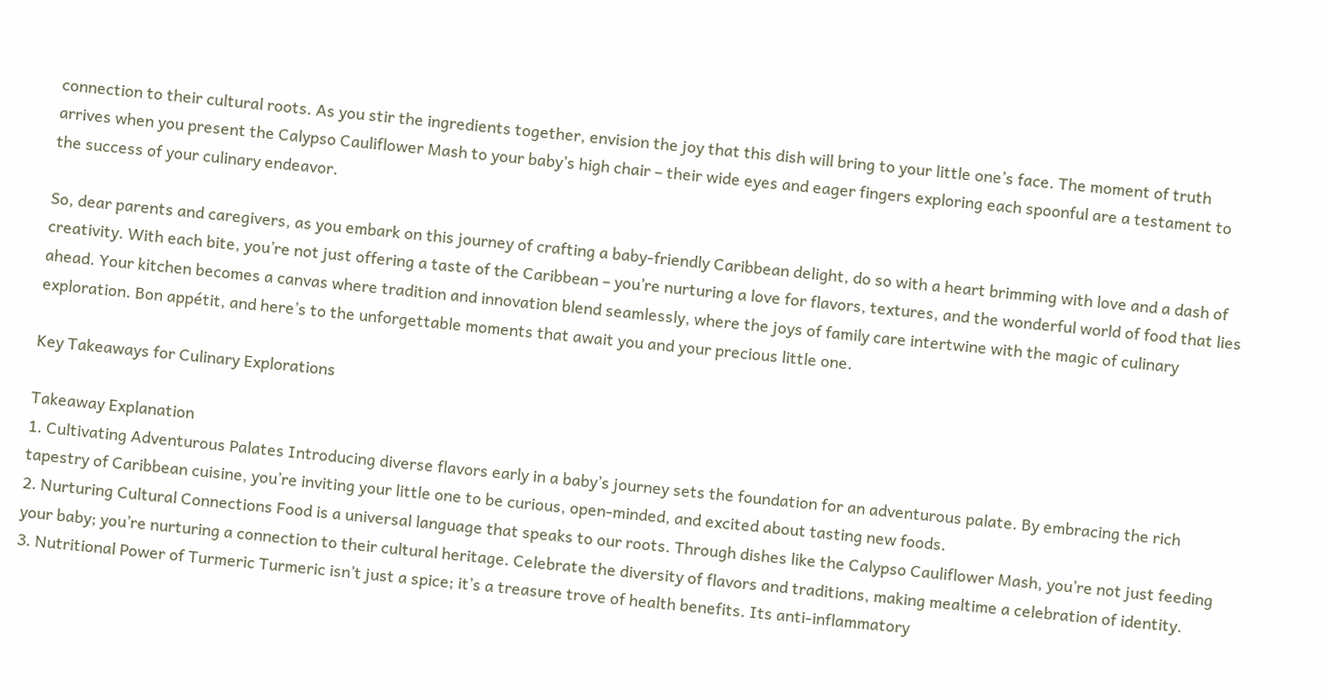connection to their cultural roots. As you stir the ingredients together, envision the joy that this dish will bring to your little one’s face. The moment of truth arrives when you present the Calypso Cauliflower Mash to your baby’s high chair – their wide eyes and eager fingers exploring each spoonful are a testament to the success of your culinary endeavor.

So, dear parents and caregivers, as you embark on this journey of crafting a baby-friendly Caribbean delight, do so with a heart brimming with love and a dash of creativity. With each bite, you’re not just offering a taste of the Caribbean – you’re nurturing a love for flavors, textures, and the wonderful world of food that lies ahead. Your kitchen becomes a canvas where tradition and innovation blend seamlessly, where the joys of family care intertwine with the magic of culinary exploration. Bon appétit, and here’s to the unforgettable moments that await you and your precious little one.

Key Takeaways for Culinary Explorations

Takeaway Explanation
1. Cultivating Adventurous Palates Introducing diverse flavors early in a baby’s journey sets the foundation for an adventurous palate. By embracing the rich tapestry of Caribbean cuisine, you’re inviting your little one to be curious, open-minded, and excited about tasting new foods.
2. Nurturing Cultural Connections Food is a universal language that speaks to our roots. Through dishes like the Calypso Cauliflower Mash, you’re not just feeding your baby; you’re nurturing a connection to their cultural heritage. Celebrate the diversity of flavors and traditions, making mealtime a celebration of identity.
3. Nutritional Power of Turmeric Turmeric isn’t just a spice; it’s a treasure trove of health benefits. Its anti-inflammatory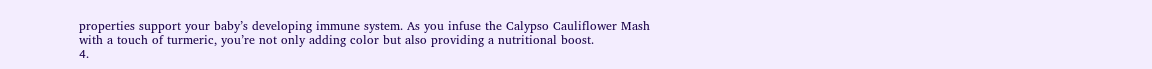properties support your baby’s developing immune system. As you infuse the Calypso Cauliflower Mash with a touch of turmeric, you’re not only adding color but also providing a nutritional boost.
4.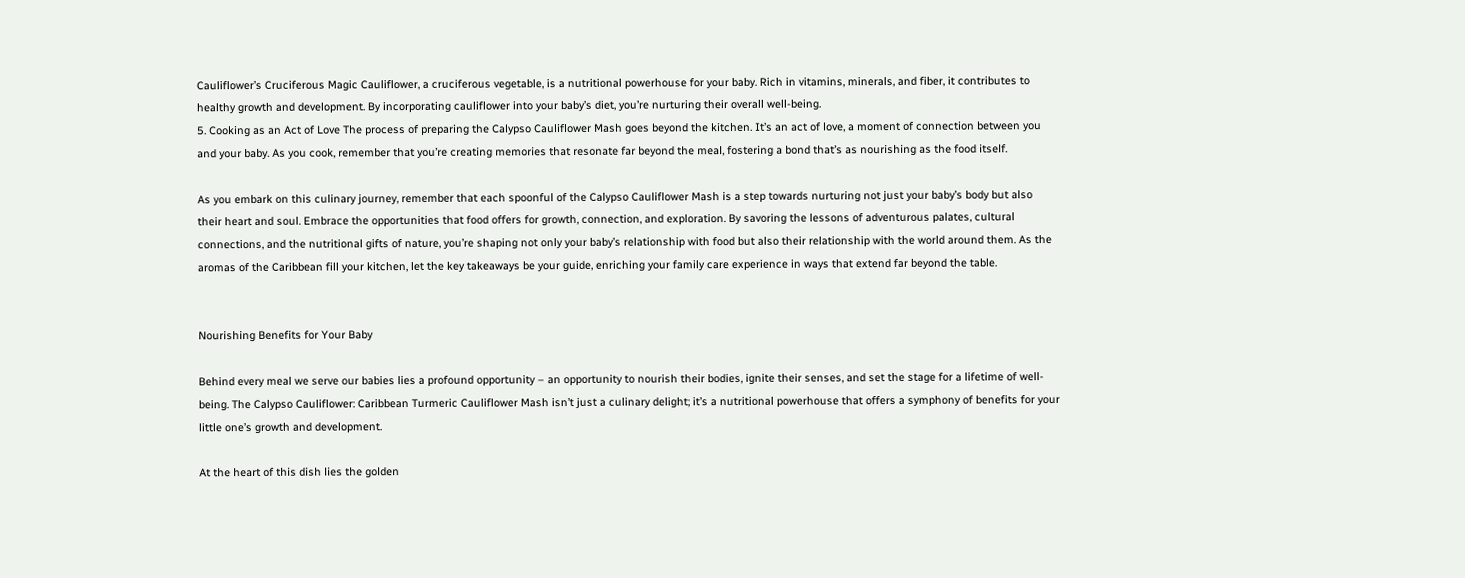Cauliflower’s Cruciferous Magic Cauliflower, a cruciferous vegetable, is a nutritional powerhouse for your baby. Rich in vitamins, minerals, and fiber, it contributes to healthy growth and development. By incorporating cauliflower into your baby’s diet, you’re nurturing their overall well-being.
5. Cooking as an Act of Love The process of preparing the Calypso Cauliflower Mash goes beyond the kitchen. It’s an act of love, a moment of connection between you and your baby. As you cook, remember that you’re creating memories that resonate far beyond the meal, fostering a bond that’s as nourishing as the food itself.

As you embark on this culinary journey, remember that each spoonful of the Calypso Cauliflower Mash is a step towards nurturing not just your baby’s body but also their heart and soul. Embrace the opportunities that food offers for growth, connection, and exploration. By savoring the lessons of adventurous palates, cultural connections, and the nutritional gifts of nature, you’re shaping not only your baby’s relationship with food but also their relationship with the world around them. As the aromas of the Caribbean fill your kitchen, let the key takeaways be your guide, enriching your family care experience in ways that extend far beyond the table.


Nourishing Benefits for Your Baby

Behind every meal we serve our babies lies a profound opportunity – an opportunity to nourish their bodies, ignite their senses, and set the stage for a lifetime of well-being. The Calypso Cauliflower: Caribbean Turmeric Cauliflower Mash isn’t just a culinary delight; it’s a nutritional powerhouse that offers a symphony of benefits for your little one’s growth and development.

At the heart of this dish lies the golden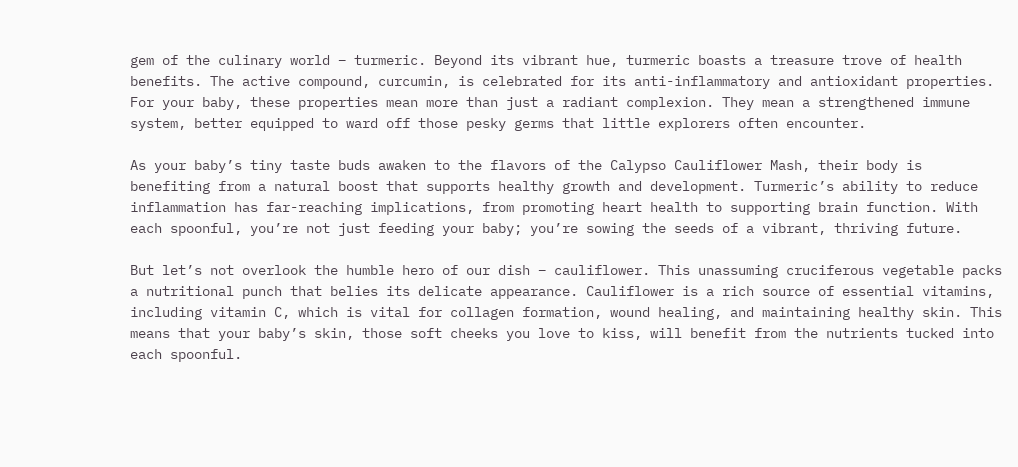gem of the culinary world – turmeric. Beyond its vibrant hue, turmeric boasts a treasure trove of health benefits. The active compound, curcumin, is celebrated for its anti-inflammatory and antioxidant properties. For your baby, these properties mean more than just a radiant complexion. They mean a strengthened immune system, better equipped to ward off those pesky germs that little explorers often encounter.

As your baby’s tiny taste buds awaken to the flavors of the Calypso Cauliflower Mash, their body is benefiting from a natural boost that supports healthy growth and development. Turmeric’s ability to reduce inflammation has far-reaching implications, from promoting heart health to supporting brain function. With each spoonful, you’re not just feeding your baby; you’re sowing the seeds of a vibrant, thriving future.

But let’s not overlook the humble hero of our dish – cauliflower. This unassuming cruciferous vegetable packs a nutritional punch that belies its delicate appearance. Cauliflower is a rich source of essential vitamins, including vitamin C, which is vital for collagen formation, wound healing, and maintaining healthy skin. This means that your baby’s skin, those soft cheeks you love to kiss, will benefit from the nutrients tucked into each spoonful.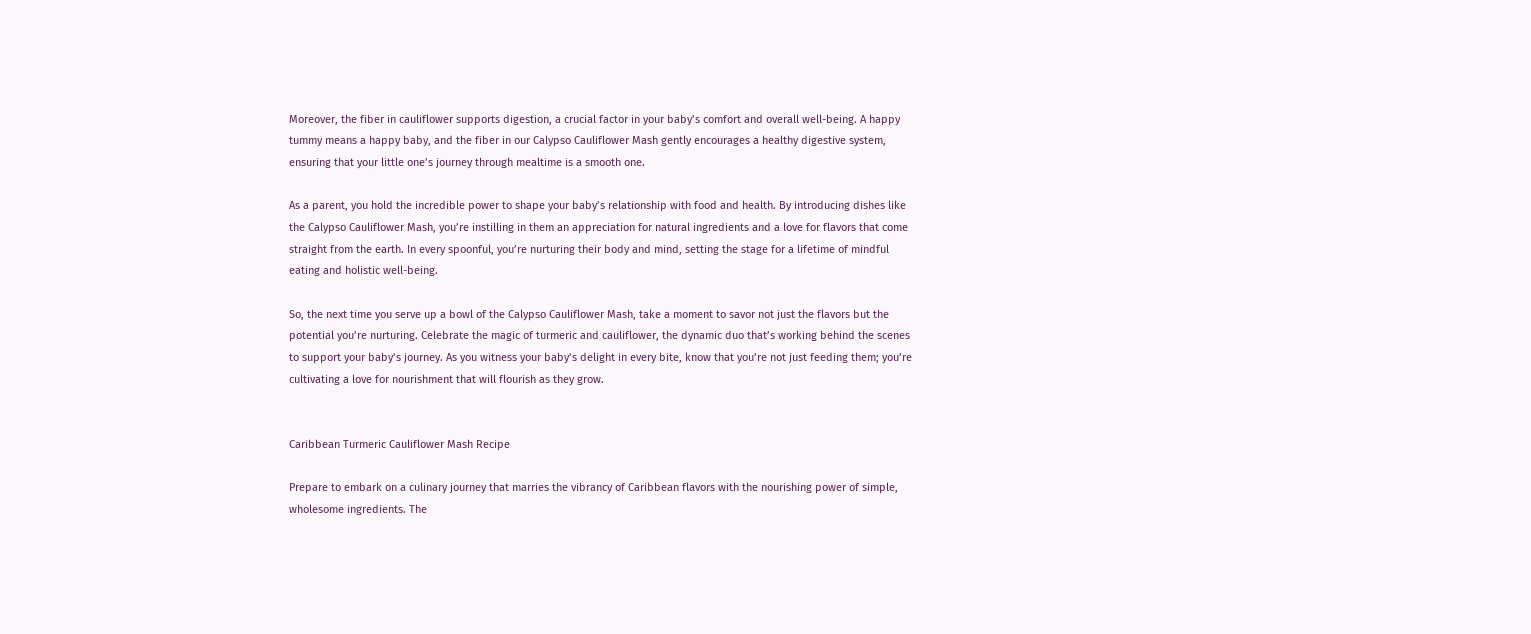Moreover, the fiber in cauliflower supports digestion, a crucial factor in your baby’s comfort and overall well-being. A happy tummy means a happy baby, and the fiber in our Calypso Cauliflower Mash gently encourages a healthy digestive system, ensuring that your little one’s journey through mealtime is a smooth one.

As a parent, you hold the incredible power to shape your baby’s relationship with food and health. By introducing dishes like the Calypso Cauliflower Mash, you’re instilling in them an appreciation for natural ingredients and a love for flavors that come straight from the earth. In every spoonful, you’re nurturing their body and mind, setting the stage for a lifetime of mindful eating and holistic well-being.

So, the next time you serve up a bowl of the Calypso Cauliflower Mash, take a moment to savor not just the flavors but the potential you’re nurturing. Celebrate the magic of turmeric and cauliflower, the dynamic duo that’s working behind the scenes to support your baby’s journey. As you witness your baby’s delight in every bite, know that you’re not just feeding them; you’re cultivating a love for nourishment that will flourish as they grow.


Caribbean Turmeric Cauliflower Mash Recipe

Prepare to embark on a culinary journey that marries the vibrancy of Caribbean flavors with the nourishing power of simple, wholesome ingredients. The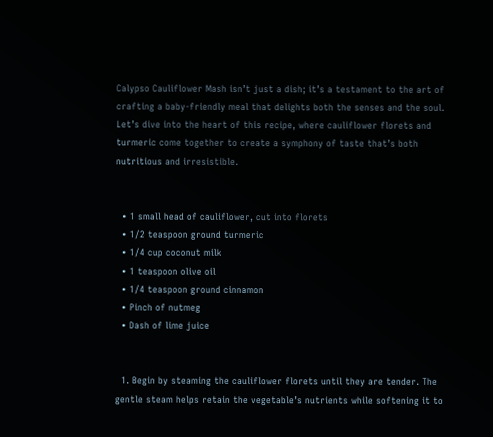Calypso Cauliflower Mash isn’t just a dish; it’s a testament to the art of crafting a baby-friendly meal that delights both the senses and the soul. Let’s dive into the heart of this recipe, where cauliflower florets and turmeric come together to create a symphony of taste that’s both nutritious and irresistible.


  • 1 small head of cauliflower, cut into florets
  • 1/2 teaspoon ground turmeric
  • 1/4 cup coconut milk
  • 1 teaspoon olive oil
  • 1/4 teaspoon ground cinnamon
  • Pinch of nutmeg
  • Dash of lime juice


  1. Begin by steaming the cauliflower florets until they are tender. The gentle steam helps retain the vegetable’s nutrients while softening it to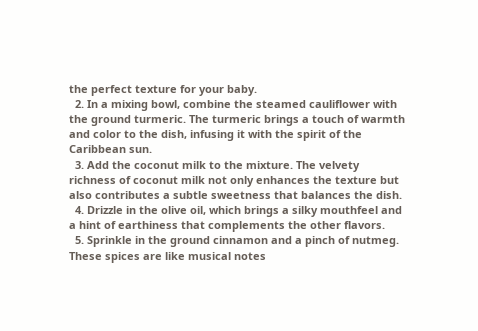the perfect texture for your baby.
  2. In a mixing bowl, combine the steamed cauliflower with the ground turmeric. The turmeric brings a touch of warmth and color to the dish, infusing it with the spirit of the Caribbean sun.
  3. Add the coconut milk to the mixture. The velvety richness of coconut milk not only enhances the texture but also contributes a subtle sweetness that balances the dish.
  4. Drizzle in the olive oil, which brings a silky mouthfeel and a hint of earthiness that complements the other flavors.
  5. Sprinkle in the ground cinnamon and a pinch of nutmeg. These spices are like musical notes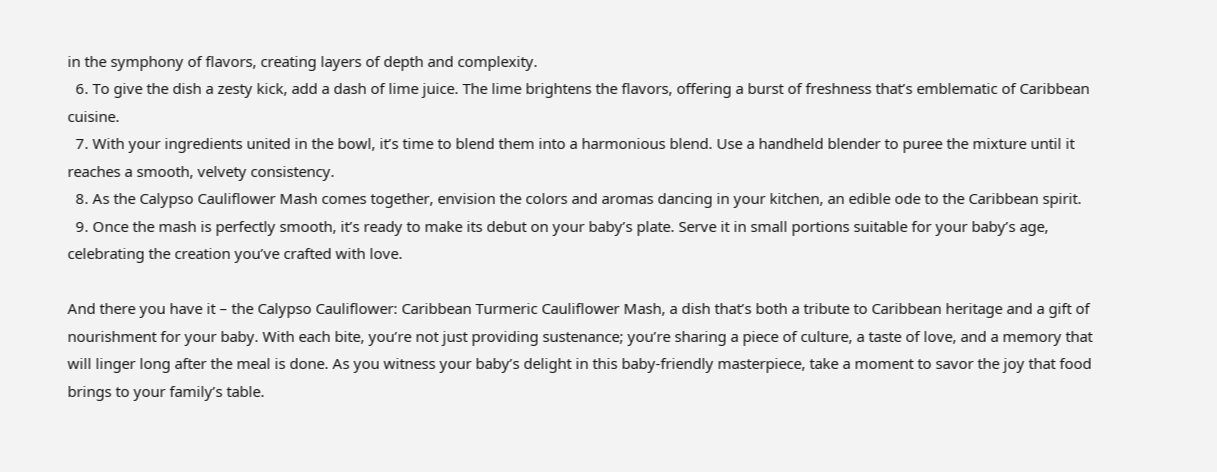in the symphony of flavors, creating layers of depth and complexity.
  6. To give the dish a zesty kick, add a dash of lime juice. The lime brightens the flavors, offering a burst of freshness that’s emblematic of Caribbean cuisine.
  7. With your ingredients united in the bowl, it’s time to blend them into a harmonious blend. Use a handheld blender to puree the mixture until it reaches a smooth, velvety consistency.
  8. As the Calypso Cauliflower Mash comes together, envision the colors and aromas dancing in your kitchen, an edible ode to the Caribbean spirit.
  9. Once the mash is perfectly smooth, it’s ready to make its debut on your baby’s plate. Serve it in small portions suitable for your baby’s age, celebrating the creation you’ve crafted with love.

And there you have it – the Calypso Cauliflower: Caribbean Turmeric Cauliflower Mash, a dish that’s both a tribute to Caribbean heritage and a gift of nourishment for your baby. With each bite, you’re not just providing sustenance; you’re sharing a piece of culture, a taste of love, and a memory that will linger long after the meal is done. As you witness your baby’s delight in this baby-friendly masterpiece, take a moment to savor the joy that food brings to your family’s table.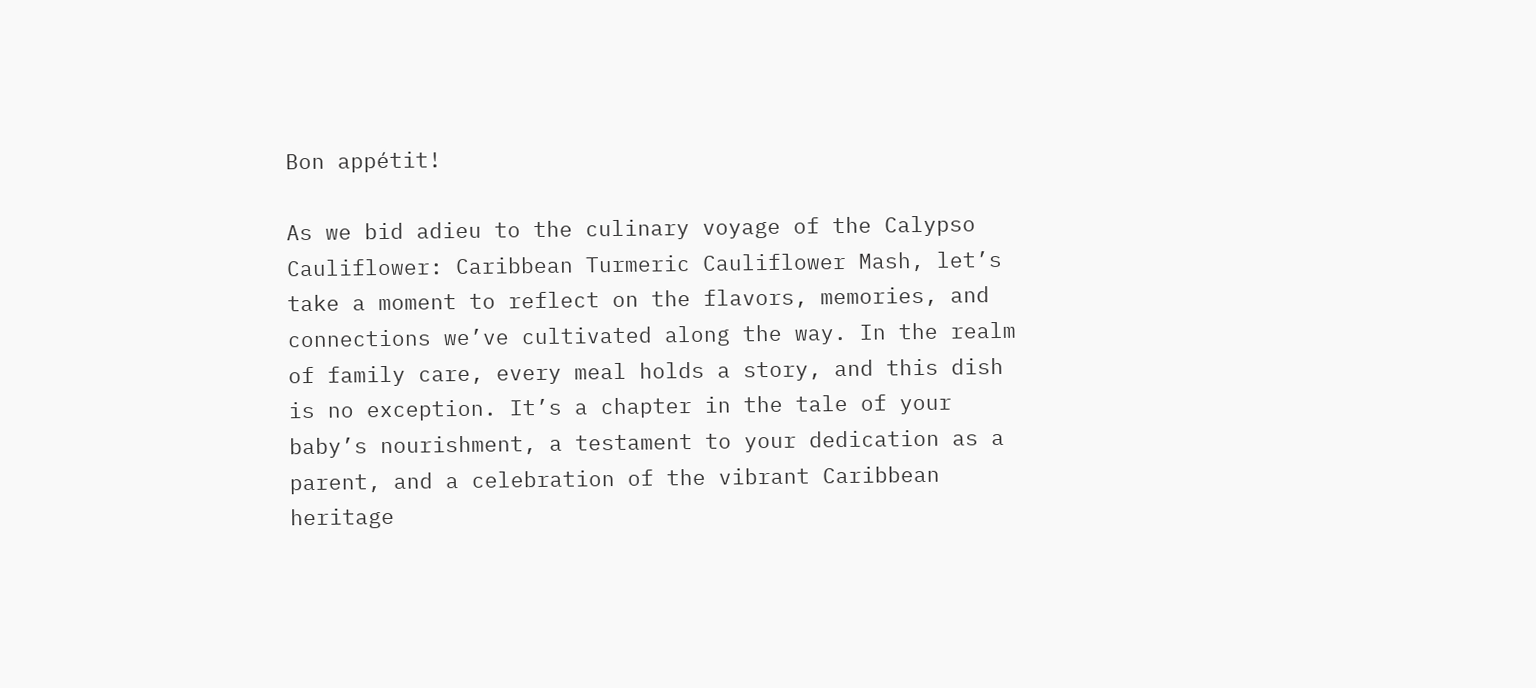Bon appétit!

As we bid adieu to the culinary voyage of the Calypso Cauliflower: Caribbean Turmeric Cauliflower Mash, let’s take a moment to reflect on the flavors, memories, and connections we’ve cultivated along the way. In the realm of family care, every meal holds a story, and this dish is no exception. It’s a chapter in the tale of your baby’s nourishment, a testament to your dedication as a parent, and a celebration of the vibrant Caribbean heritage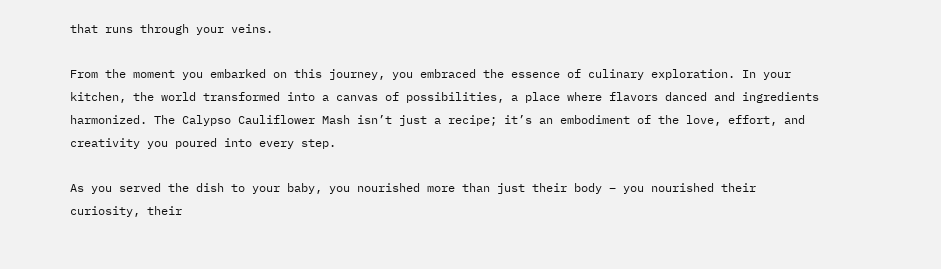that runs through your veins.

From the moment you embarked on this journey, you embraced the essence of culinary exploration. In your kitchen, the world transformed into a canvas of possibilities, a place where flavors danced and ingredients harmonized. The Calypso Cauliflower Mash isn’t just a recipe; it’s an embodiment of the love, effort, and creativity you poured into every step.

As you served the dish to your baby, you nourished more than just their body – you nourished their curiosity, their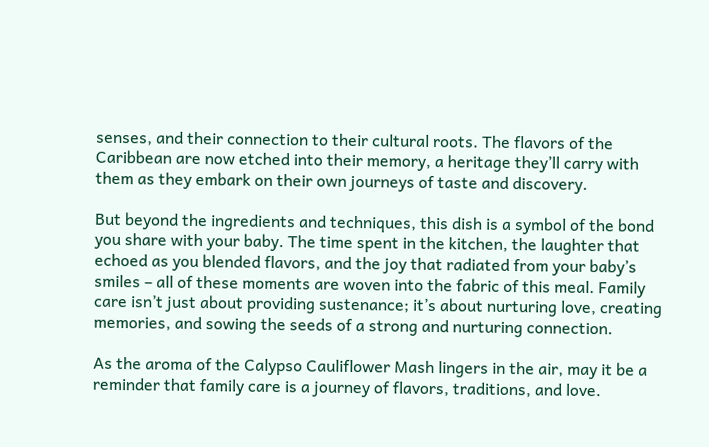senses, and their connection to their cultural roots. The flavors of the Caribbean are now etched into their memory, a heritage they’ll carry with them as they embark on their own journeys of taste and discovery.

But beyond the ingredients and techniques, this dish is a symbol of the bond you share with your baby. The time spent in the kitchen, the laughter that echoed as you blended flavors, and the joy that radiated from your baby’s smiles – all of these moments are woven into the fabric of this meal. Family care isn’t just about providing sustenance; it’s about nurturing love, creating memories, and sowing the seeds of a strong and nurturing connection.

As the aroma of the Calypso Cauliflower Mash lingers in the air, may it be a reminder that family care is a journey of flavors, traditions, and love.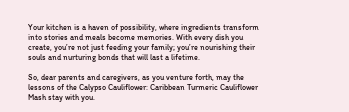Your kitchen is a haven of possibility, where ingredients transform into stories and meals become memories. With every dish you create, you’re not just feeding your family; you’re nourishing their souls and nurturing bonds that will last a lifetime.

So, dear parents and caregivers, as you venture forth, may the lessons of the Calypso Cauliflower: Caribbean Turmeric Cauliflower Mash stay with you.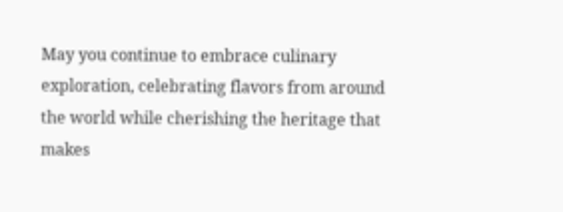May you continue to embrace culinary exploration, celebrating flavors from around the world while cherishing the heritage that makes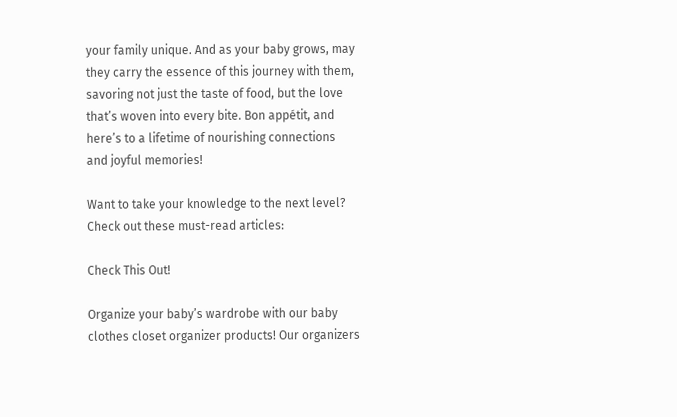your family unique. And as your baby grows, may they carry the essence of this journey with them, savoring not just the taste of food, but the love that’s woven into every bite. Bon appétit, and here’s to a lifetime of nourishing connections and joyful memories!

Want to take your knowledge to the next level? Check out these must-read articles:

Check This Out!

Organize your baby’s wardrobe with our baby clothes closet organizer products! Our organizers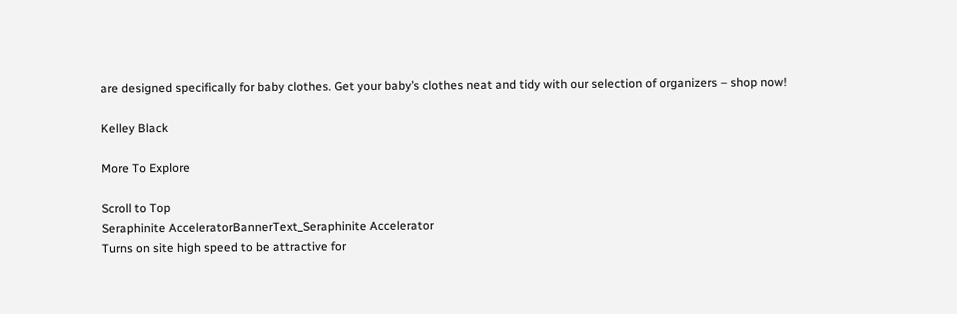are designed specifically for baby clothes. Get your baby’s clothes neat and tidy with our selection of organizers – shop now!

Kelley Black

More To Explore

Scroll to Top
Seraphinite AcceleratorBannerText_Seraphinite Accelerator
Turns on site high speed to be attractive for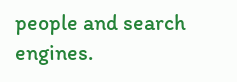people and search engines.